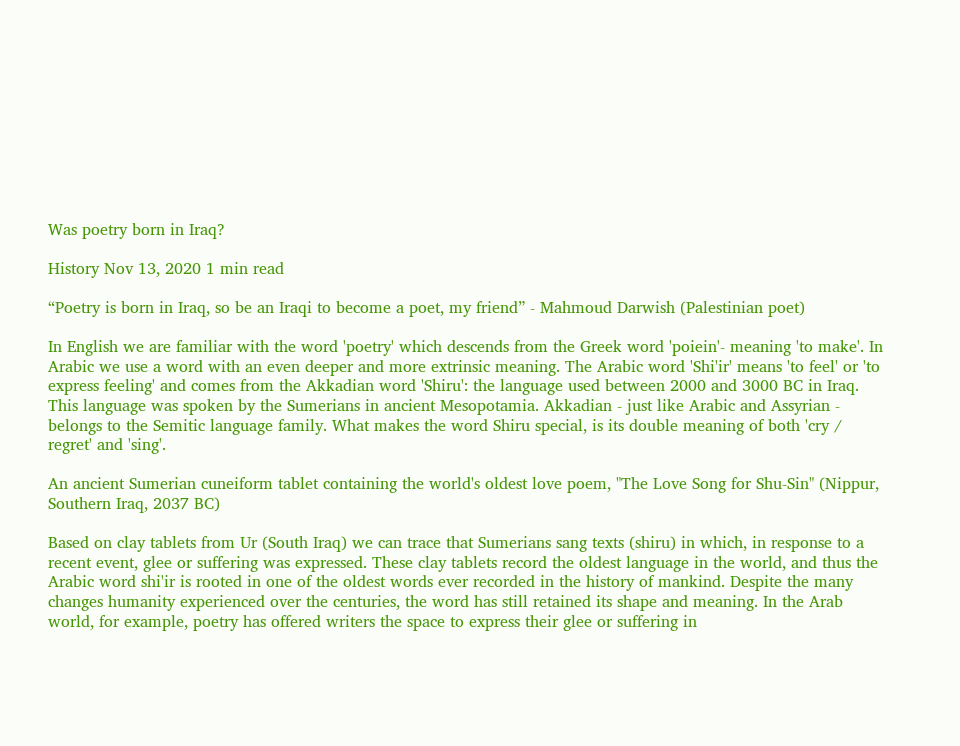Was poetry born in Iraq?

History Nov 13, 2020 1 min read

“Poetry is born in Iraq, so be an Iraqi to become a poet, my friend” - Mahmoud Darwish (Palestinian poet)

In English we are familiar with the word 'poetry' which descends from the Greek word 'poiein'- meaning 'to make'. In Arabic we use a word with an even deeper and more extrinsic meaning. The Arabic word 'Shi'ir' means 'to feel' or 'to express feeling' and comes from the Akkadian word 'Shiru': the language used between 2000 and 3000 BC in Iraq. This language was spoken by the Sumerians in ancient Mesopotamia. Akkadian - just like Arabic and Assyrian - belongs to the Semitic language family. What makes the word Shiru special, is its double meaning of both 'cry / regret' and 'sing'.

An ancient Sumerian cuneiform tablet containing the world's oldest love poem, "The Love Song for Shu-Sin" (Nippur, Southern Iraq, 2037 BC)

Based on clay tablets from Ur (South Iraq) we can trace that Sumerians sang texts (shiru) in which, in response to a recent event, glee or suffering was expressed. These clay tablets record the oldest language in the world, and thus the Arabic word shi'ir is rooted in one of the oldest words ever recorded in the history of mankind. Despite the many changes humanity experienced over the centuries, the word has still retained its shape and meaning. In the Arab world, for example, poetry has offered writers the space to express their glee or suffering in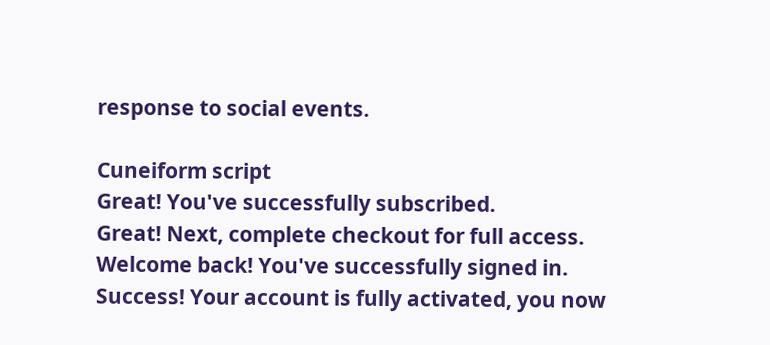response to social events.

Cuneiform script
Great! You've successfully subscribed.
Great! Next, complete checkout for full access.
Welcome back! You've successfully signed in.
Success! Your account is fully activated, you now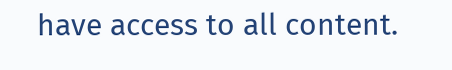have access to all content.